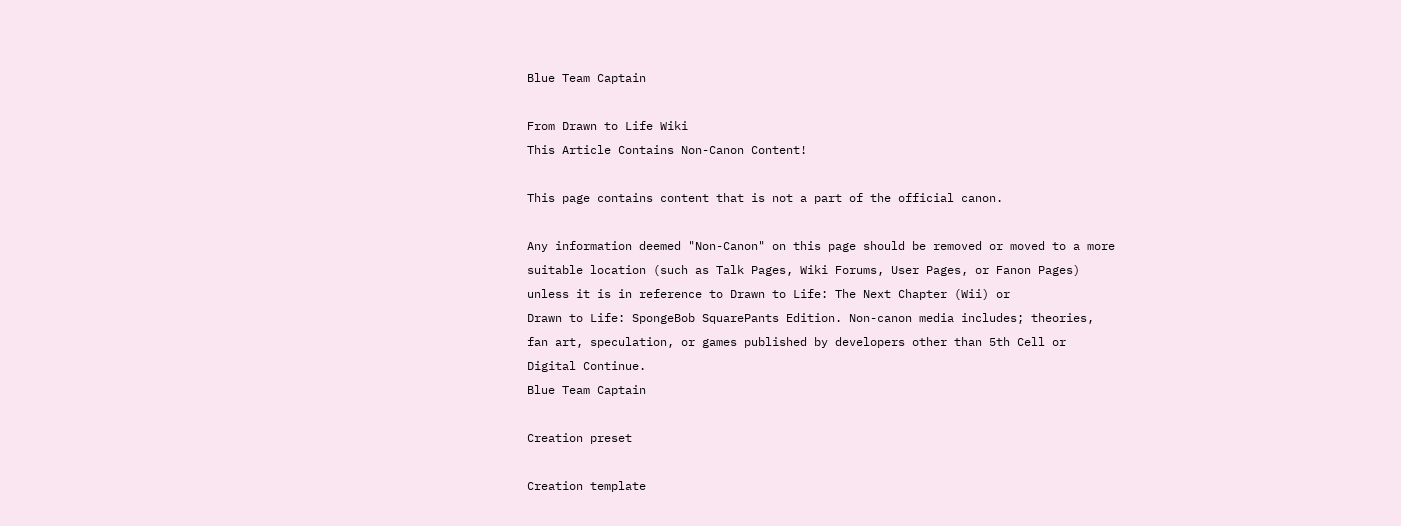Blue Team Captain

From Drawn to Life Wiki
This Article Contains Non-Canon Content!

This page contains content that is not a part of the official canon.

Any information deemed "Non-Canon" on this page should be removed or moved to a more suitable location (such as Talk Pages, Wiki Forums, User Pages, or Fanon Pages) unless it is in reference to Drawn to Life: The Next Chapter (Wii) or
Drawn to Life: SpongeBob SquarePants Edition. Non-canon media includes; theories, fan art, speculation, or games published by developers other than 5th Cell or Digital Continue.
Blue Team Captain

Creation preset

Creation template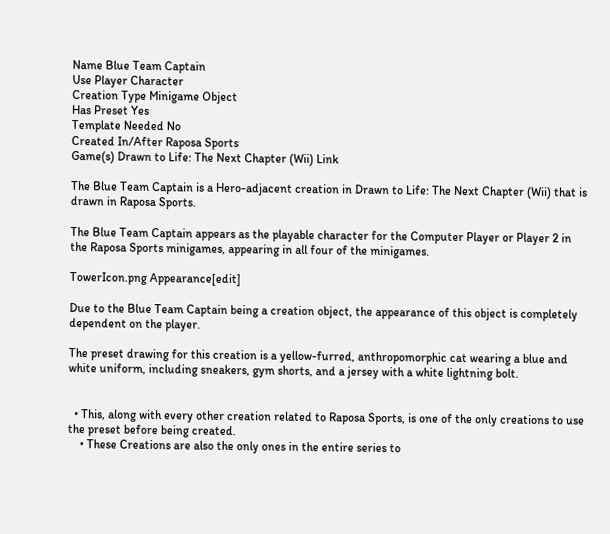Name Blue Team Captain
Use Player Character
Creation Type Minigame Object
Has Preset Yes
Template Needed No
Created In/After Raposa Sports
Game(s) Drawn to Life: The Next Chapter (Wii) Link

The Blue Team Captain is a Hero-adjacent creation in Drawn to Life: The Next Chapter (Wii) that is drawn in Raposa Sports.

The Blue Team Captain appears as the playable character for the Computer Player or Player 2 in the Raposa Sports minigames, appearing in all four of the minigames.

TowerIcon.png Appearance[edit]

Due to the Blue Team Captain being a creation object, the appearance of this object is completely dependent on the player.

The preset drawing for this creation is a yellow-furred, anthropomorphic cat wearing a blue and white uniform, including sneakers, gym shorts, and a jersey with a white lightning bolt.


  • This, along with every other creation related to Raposa Sports, is one of the only creations to use the preset before being created.
    • These Creations are also the only ones in the entire series to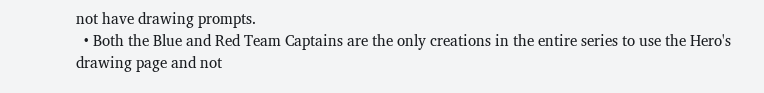not have drawing prompts.
  • Both the Blue and Red Team Captains are the only creations in the entire series to use the Hero's drawing page and not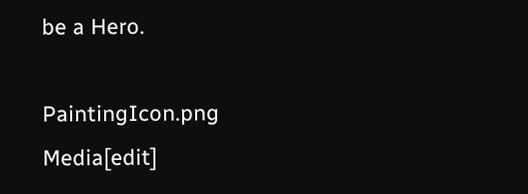be a Hero.

PaintingIcon.png Media[edit]